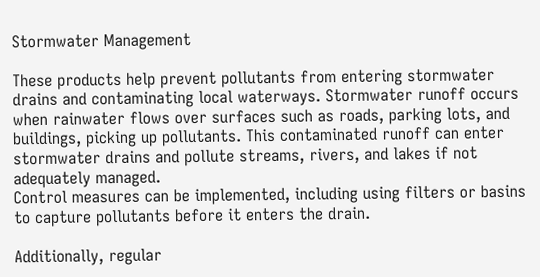Stormwater Management

These products help prevent pollutants from entering stormwater drains and contaminating local waterways. Stormwater runoff occurs when rainwater flows over surfaces such as roads, parking lots, and buildings, picking up pollutants. This contaminated runoff can enter stormwater drains and pollute streams, rivers, and lakes if not adequately managed.
Control measures can be implemented, including using filters or basins to capture pollutants before it enters the drain.

Additionally, regular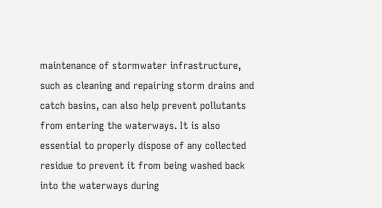maintenance of stormwater infrastructure, such as cleaning and repairing storm drains and catch basins, can also help prevent pollutants from entering the waterways. It is also essential to properly dispose of any collected residue to prevent it from being washed back into the waterways during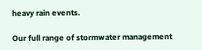heavy rain events.

Our full range of stormwater management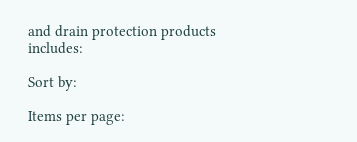and drain protection products includes:

Sort by:

Items per page: